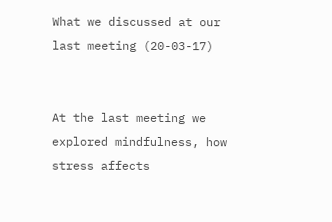What we discussed at our last meeting (20-03-17)


At the last meeting we explored mindfulness, how stress affects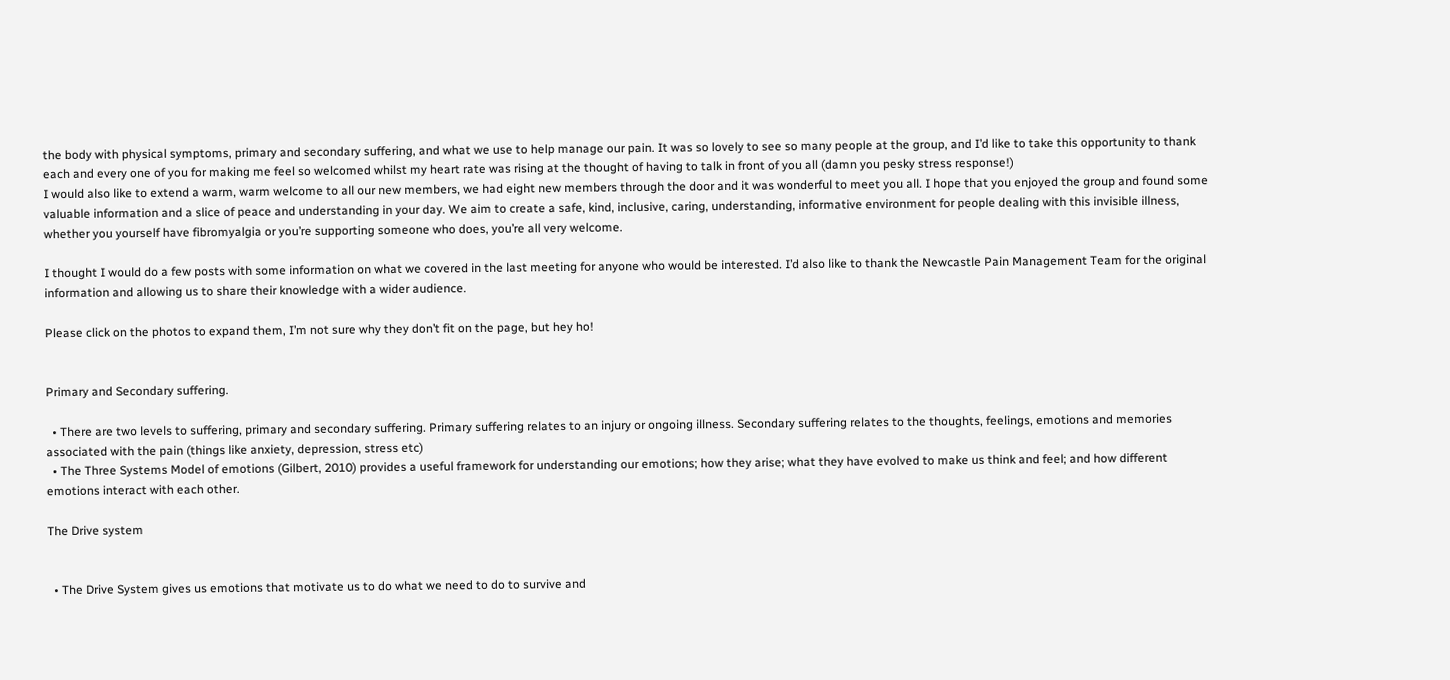the body with physical symptoms, primary and secondary suffering, and what we use to help manage our pain. It was so lovely to see so many people at the group, and I’d like to take this opportunity to thank each and every one of you for making me feel so welcomed whilst my heart rate was rising at the thought of having to talk in front of you all (damn you pesky stress response!)
I would also like to extend a warm, warm welcome to all our new members, we had eight new members through the door and it was wonderful to meet you all. I hope that you enjoyed the group and found some valuable information and a slice of peace and understanding in your day. We aim to create a safe, kind, inclusive, caring, understanding, informative environment for people dealing with this invisible illness, whether you yourself have fibromyalgia or you’re supporting someone who does, you’re all very welcome.

I thought I would do a few posts with some information on what we covered in the last meeting for anyone who would be interested. I’d also like to thank the Newcastle Pain Management Team for the original information and allowing us to share their knowledge with a wider audience.

Please click on the photos to expand them, I’m not sure why they don’t fit on the page, but hey ho!


Primary and Secondary suffering.

  • There are two levels to suffering, primary and secondary suffering. Primary suffering relates to an injury or ongoing illness. Secondary suffering relates to the thoughts, feelings, emotions and memories associated with the pain (things like anxiety, depression, stress etc)
  • The Three Systems Model of emotions (Gilbert, 2010) provides a useful framework for understanding our emotions; how they arise; what they have evolved to make us think and feel; and how different emotions interact with each other.

The Drive system


  • The Drive System gives us emotions that motivate us to do what we need to do to survive and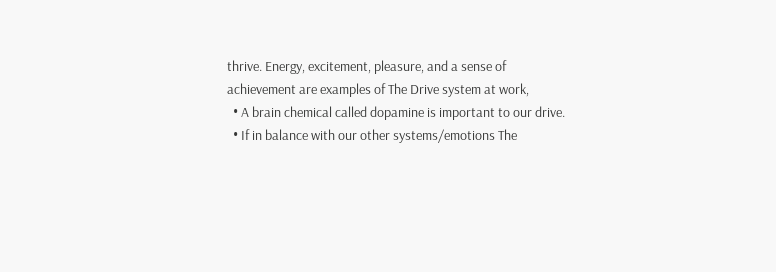thrive. Energy, excitement, pleasure, and a sense of achievement are examples of The Drive system at work,
  • A brain chemical called dopamine is important to our drive.
  • If in balance with our other systems/emotions The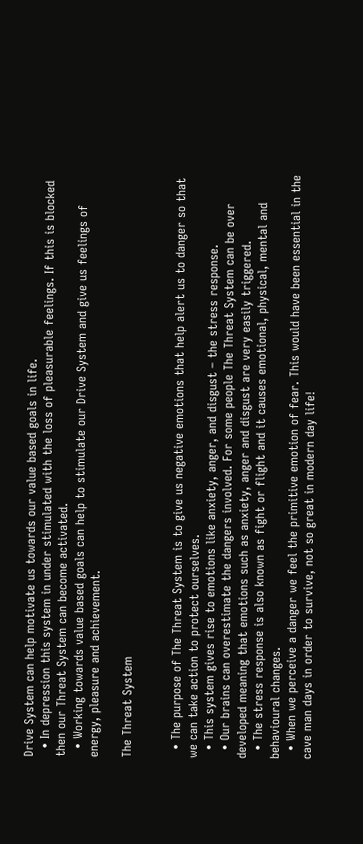Drive System can help motivate us towards our value based goals in life.
  • In depression this system in under stimulated with the loss of pleasurable feelings. If this is blocked then our Threat System can become activated.
  • Working towards value based goals can help to stimulate our Drive System and give us feelings of energy, pleasure and achievement.

The Threat System


  • The purpose of The Threat System is to give us negative emotions that help alert us to danger so that we can take action to protect ourselves.
  • This system gives rise to emotions like anxiety, anger, and disgust – the stress response.
  • Our brains can overestimate the dangers involved. For some people The Threat System can be over developed meaning that emotions such as anxiety, anger and disgust are very easily triggered.
  • The stress response is also known as fight or flight and it causes emotional, physical, mental and behavioural changes.
  • When we perceive a danger we feel the primitive emotion of fear. This would have been essential in the cave man days in order to survive, not so great in modern day life!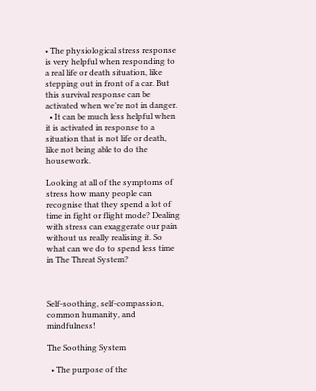• The physiological stress response is very helpful when responding to a real life or death situation, like stepping out in front of a car. But this survival response can be activated when we’re not in danger.
  • It can be much less helpful when it is activated in response to a situation that is not life or death, like not being able to do the housework.

Looking at all of the symptoms of stress how many people can recognise that they spend a lot of time in fight or flight mode? Dealing with stress can exaggerate our pain without us really realising it. So what can we do to spend less time in The Threat System?



Self-soothing, self-compassion, common humanity, and mindfulness!

The Soothing System

  • The purpose of the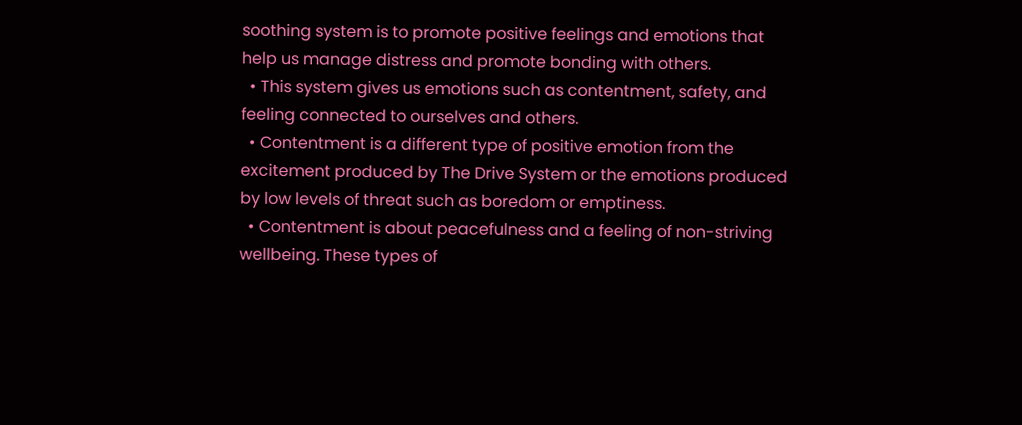soothing system is to promote positive feelings and emotions that help us manage distress and promote bonding with others.
  • This system gives us emotions such as contentment, safety, and feeling connected to ourselves and others.
  • Contentment is a different type of positive emotion from the excitement produced by The Drive System or the emotions produced by low levels of threat such as boredom or emptiness.
  • Contentment is about peacefulness and a feeling of non-striving wellbeing. These types of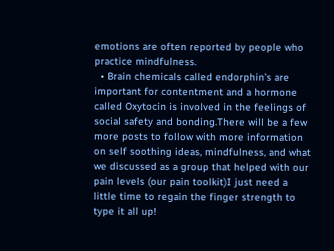emotions are often reported by people who practice mindfulness.
  • Brain chemicals called endorphin’s are important for contentment and a hormone called Oxytocin is involved in the feelings of social safety and bonding.There will be a few more posts to follow with more information on self soothing ideas, mindfulness, and what we discussed as a group that helped with our pain levels (our pain toolkit)I just need a little time to regain the finger strength to type it all up!